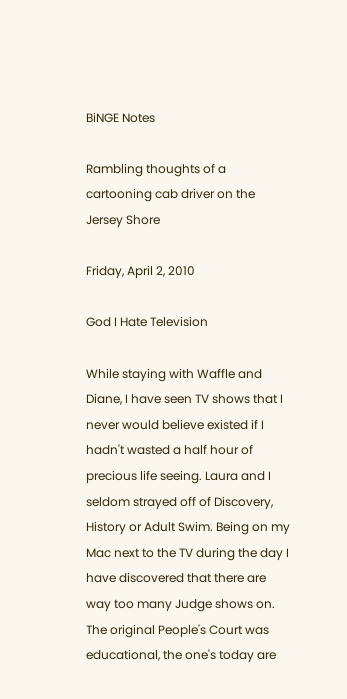BiNGE Notes

Rambling thoughts of a cartooning cab driver on the Jersey Shore

Friday, April 2, 2010

God I Hate Television

While staying with Waffle and Diane, I have seen TV shows that I never would believe existed if I hadn't wasted a half hour of precious life seeing. Laura and I seldom strayed off of Discovery, History or Adult Swim. Being on my Mac next to the TV during the day I have discovered that there are way too many Judge shows on. The original People's Court was educational, the one's today are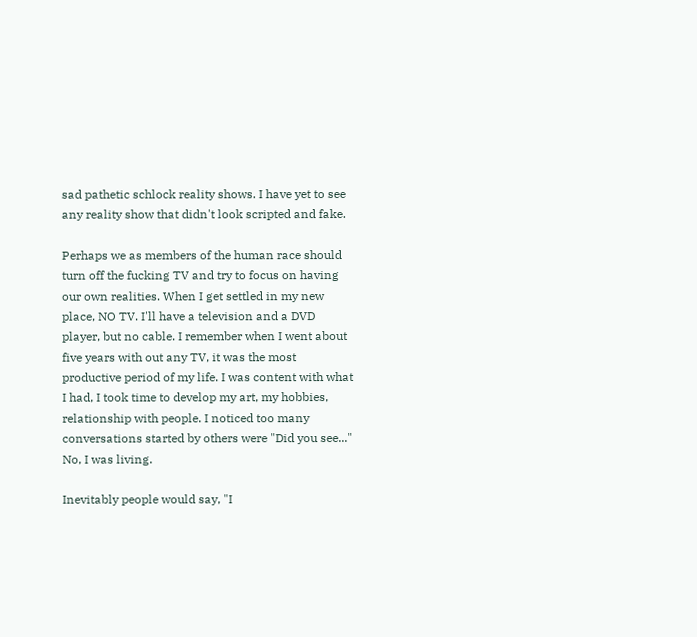sad pathetic schlock reality shows. I have yet to see any reality show that didn't look scripted and fake.

Perhaps we as members of the human race should turn off the fucking TV and try to focus on having our own realities. When I get settled in my new place, NO TV. I'll have a television and a DVD player, but no cable. I remember when I went about five years with out any TV, it was the most productive period of my life. I was content with what I had, I took time to develop my art, my hobbies, relationship with people. I noticed too many conversations started by others were "Did you see..." No, I was living.

Inevitably people would say, "I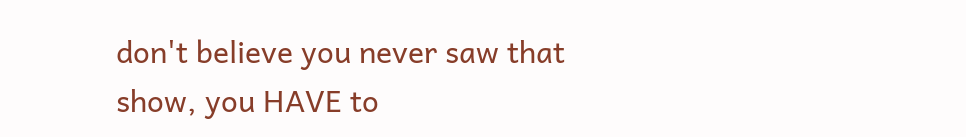don't believe you never saw that show, you HAVE to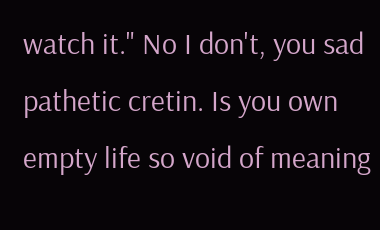watch it." No I don't, you sad pathetic cretin. Is you own empty life so void of meaning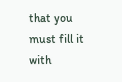that you must fill it with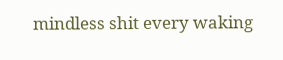mindless shit every waking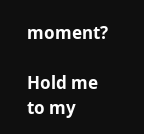moment?

Hold me to my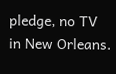pledge, no TV in New Orleans.